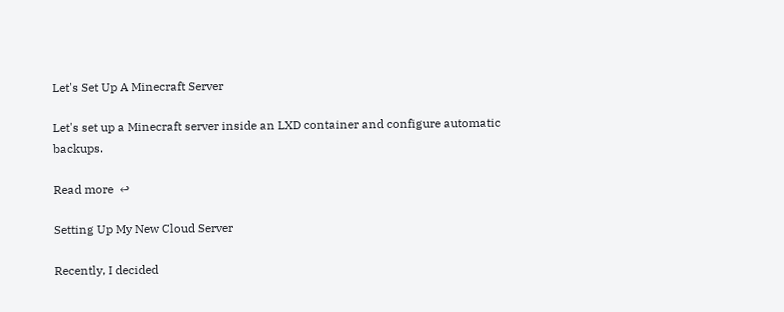Let's Set Up A Minecraft Server

Let's set up a Minecraft server inside an LXD container and configure automatic backups.

Read more  ↩

Setting Up My New Cloud Server

Recently, I decided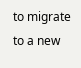to migrate to a new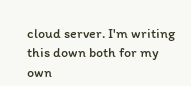cloud server. I'm writing this down both for my own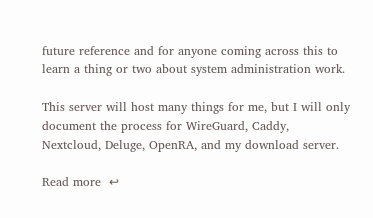future reference and for anyone coming across this to learn a thing or two about system administration work.

This server will host many things for me, but I will only document the process for WireGuard, Caddy, Nextcloud, Deluge, OpenRA, and my download server.

Read more  ↩